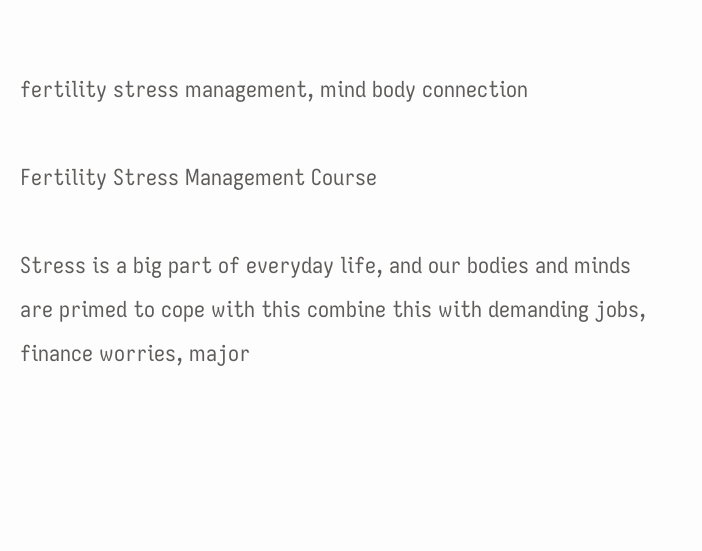fertility stress management, mind body connection

Fertility Stress Management Course

Stress is a big part of everyday life, and our bodies and minds are primed to cope with this combine this with demanding jobs, finance worries, major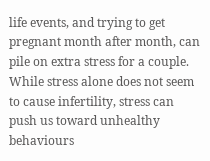life events, and trying to get pregnant month after month, can pile on extra stress for a couple. While stress alone does not seem to cause infertility, stress can push us toward unhealthy behaviours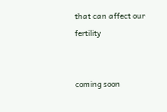that can affect our fertility


coming soon